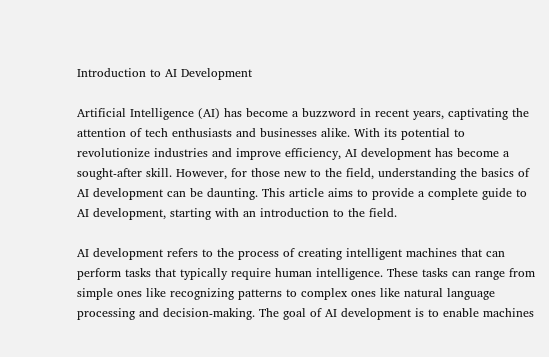Introduction to AI Development

Artificial Intelligence (AI) has become a buzzword in recent years, captivating the attention of tech enthusiasts and businesses alike. With its potential to revolutionize industries and improve efficiency, AI development has become a sought-after skill. However, for those new to the field, understanding the basics of AI development can be daunting. This article aims to provide a complete guide to AI development, starting with an introduction to the field.

AI development refers to the process of creating intelligent machines that can perform tasks that typically require human intelligence. These tasks can range from simple ones like recognizing patterns to complex ones like natural language processing and decision-making. The goal of AI development is to enable machines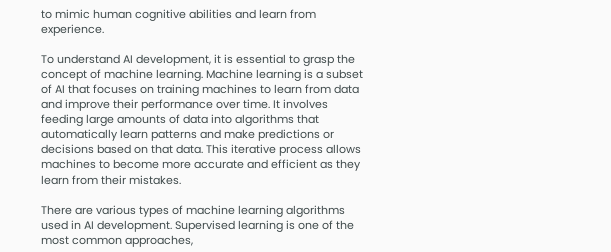to mimic human cognitive abilities and learn from experience.

To understand AI development, it is essential to grasp the concept of machine learning. Machine learning is a subset of AI that focuses on training machines to learn from data and improve their performance over time. It involves feeding large amounts of data into algorithms that automatically learn patterns and make predictions or decisions based on that data. This iterative process allows machines to become more accurate and efficient as they learn from their mistakes.

There are various types of machine learning algorithms used in AI development. Supervised learning is one of the most common approaches,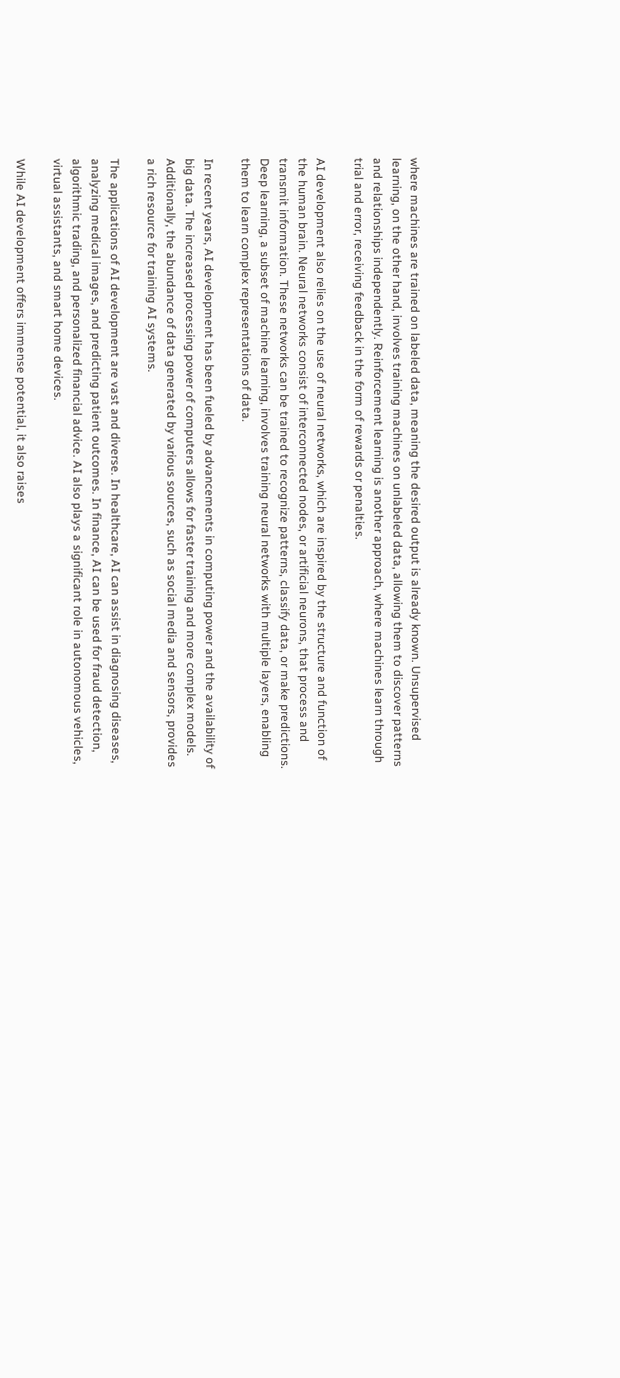where machines are trained on labeled data, meaning the desired output is already known. Unsupervised learning, on the other hand, involves training machines on unlabeled data, allowing them to discover patterns and relationships independently. Reinforcement learning is another approach, where machines learn through trial and error, receiving feedback in the form of rewards or penalties.

AI development also relies on the use of neural networks, which are inspired by the structure and function of the human brain. Neural networks consist of interconnected nodes, or artificial neurons, that process and transmit information. These networks can be trained to recognize patterns, classify data, or make predictions. Deep learning, a subset of machine learning, involves training neural networks with multiple layers, enabling them to learn complex representations of data.

In recent years, AI development has been fueled by advancements in computing power and the availability of big data. The increased processing power of computers allows for faster training and more complex models. Additionally, the abundance of data generated by various sources, such as social media and sensors, provides a rich resource for training AI systems.

The applications of AI development are vast and diverse. In healthcare, AI can assist in diagnosing diseases, analyzing medical images, and predicting patient outcomes. In finance, AI can be used for fraud detection, algorithmic trading, and personalized financial advice. AI also plays a significant role in autonomous vehicles, virtual assistants, and smart home devices.

While AI development offers immense potential, it also raises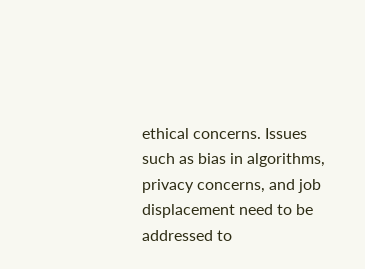ethical concerns. Issues such as bias in algorithms, privacy concerns, and job displacement need to be addressed to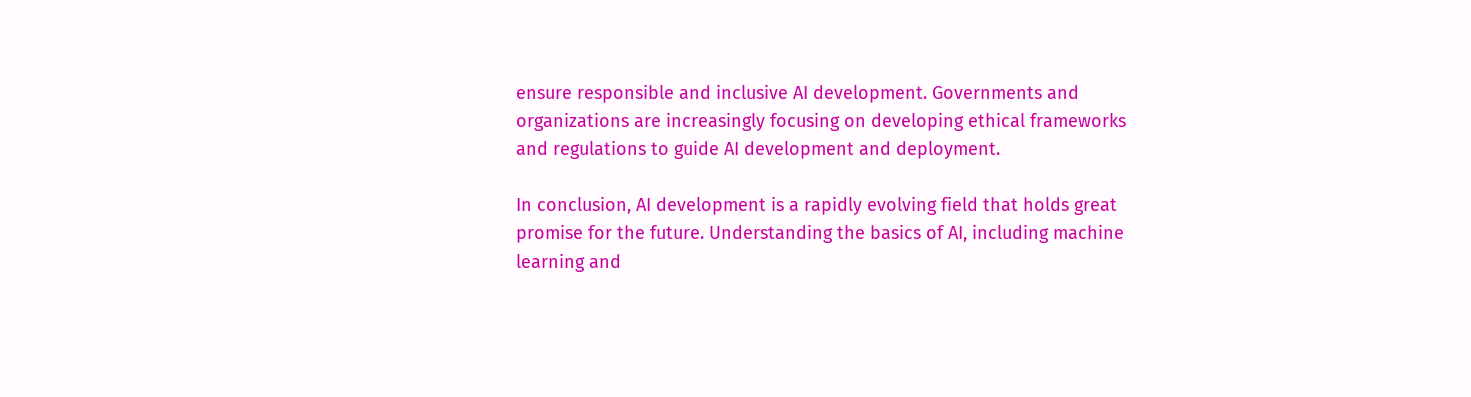ensure responsible and inclusive AI development. Governments and organizations are increasingly focusing on developing ethical frameworks and regulations to guide AI development and deployment.

In conclusion, AI development is a rapidly evolving field that holds great promise for the future. Understanding the basics of AI, including machine learning and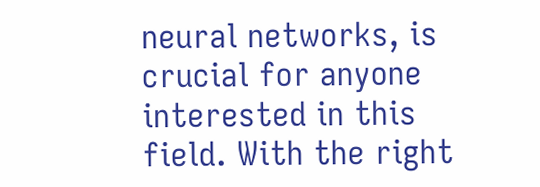neural networks, is crucial for anyone interested in this field. With the right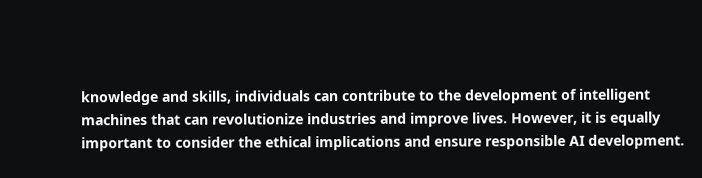knowledge and skills, individuals can contribute to the development of intelligent machines that can revolutionize industries and improve lives. However, it is equally important to consider the ethical implications and ensure responsible AI development.